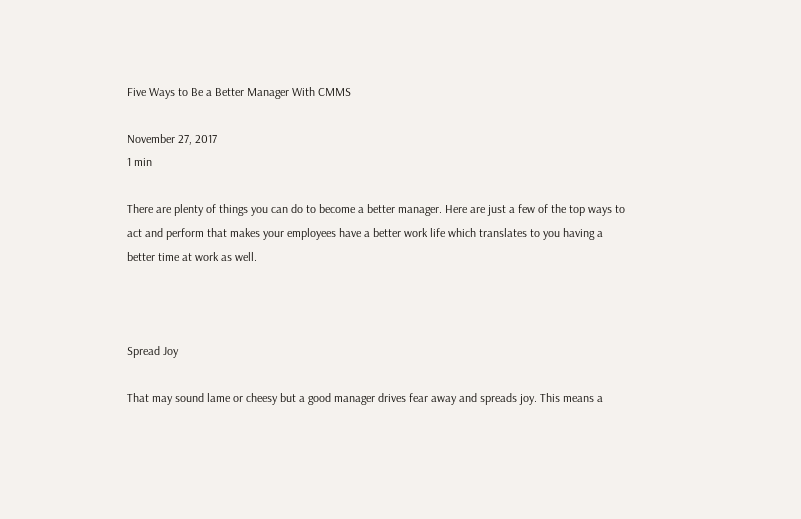Five Ways to Be a Better Manager With CMMS

November 27, 2017
1 min

There are plenty of things you can do to become a better manager. Here are just a few of the top ways to act and perform that makes your employees have a better work life which translates to you having a better time at work as well.



Spread Joy

That may sound lame or cheesy but a good manager drives fear away and spreads joy. This means a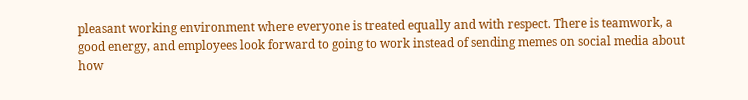pleasant working environment where everyone is treated equally and with respect. There is teamwork, a good energy, and employees look forward to going to work instead of sending memes on social media about how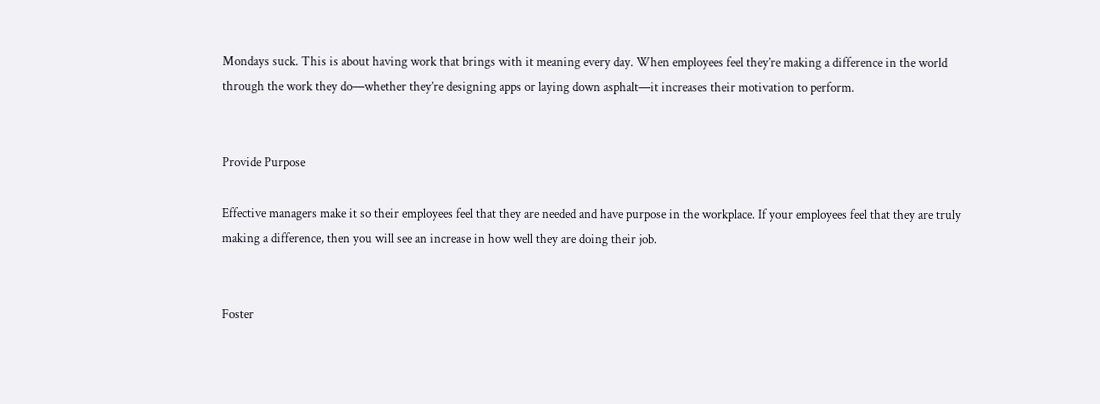Mondays suck. This is about having work that brings with it meaning every day. When employees feel they’re making a difference in the world through the work they do—whether they’re designing apps or laying down asphalt—it increases their motivation to perform.


Provide Purpose

Effective managers make it so their employees feel that they are needed and have purpose in the workplace. If your employees feel that they are truly making a difference, then you will see an increase in how well they are doing their job.


Foster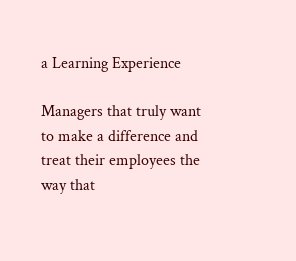a Learning Experience

Managers that truly want to make a difference and treat their employees the way that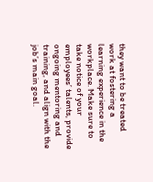they want to be treated work at fostering a learning experience in the workplace. Make sure to take notice of your employees’ talents, provide ongoing mentoring and training, and align with the job’s main goal.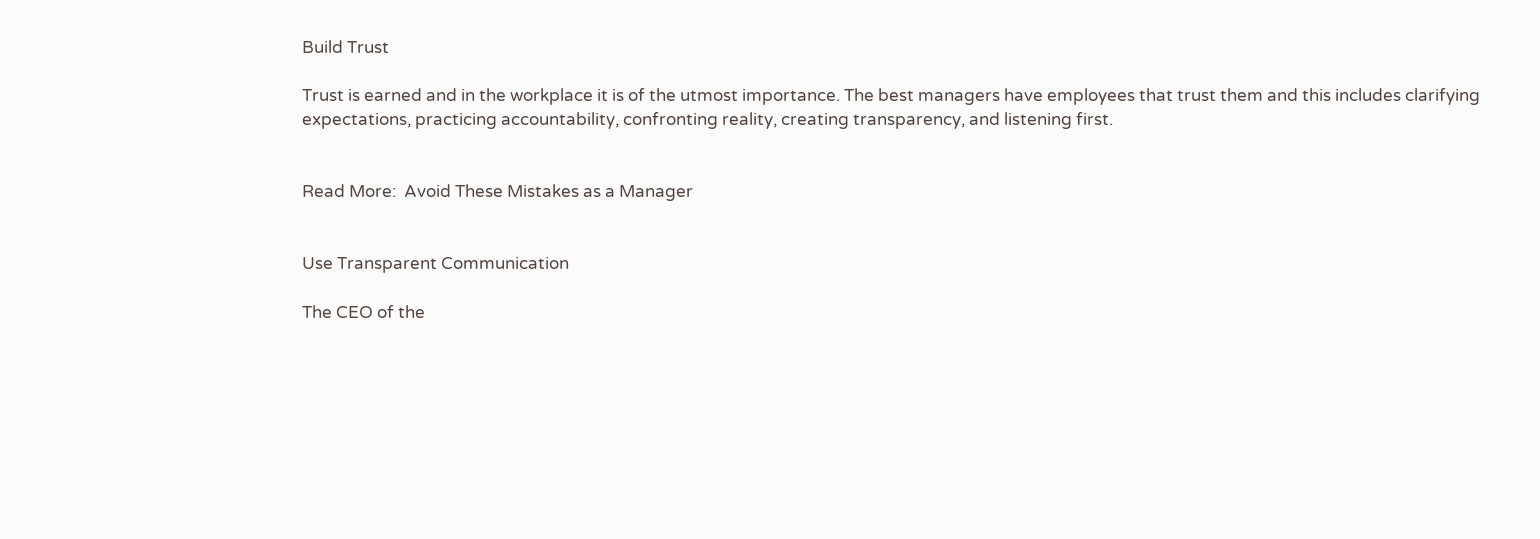Build Trust

Trust is earned and in the workplace it is of the utmost importance. The best managers have employees that trust them and this includes clarifying expectations, practicing accountability, confronting reality, creating transparency, and listening first.


Read More:  Avoid These Mistakes as a Manager


Use Transparent Communication

The CEO of the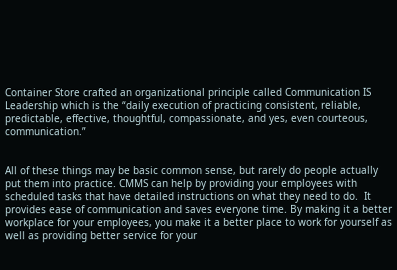Container Store crafted an organizational principle called Communication IS Leadership which is the “daily execution of practicing consistent, reliable, predictable, effective, thoughtful, compassionate, and yes, even courteous, communication.”


All of these things may be basic common sense, but rarely do people actually put them into practice. CMMS can help by providing your employees with scheduled tasks that have detailed instructions on what they need to do.  It provides ease of communication and saves everyone time. By making it a better workplace for your employees, you make it a better place to work for yourself as well as providing better service for your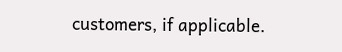customers, if applicable.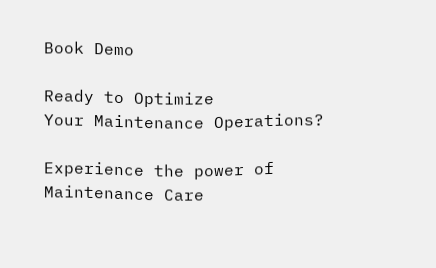Book Demo

Ready to Optimize
Your Maintenance Operations?

Experience the power of Maintenance Care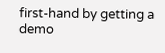first-hand by getting a demo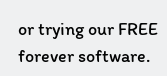or trying our FREE forever software.